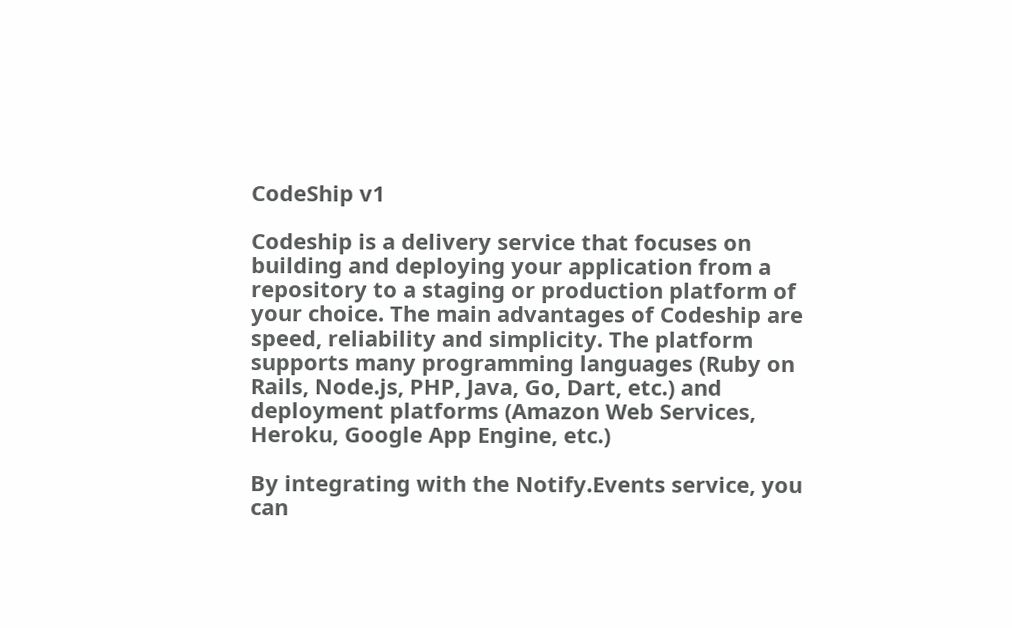CodeShip v1

Codeship is a delivery service that focuses on building and deploying your application from a repository to a staging or production platform of your choice. The main advantages of Codeship are speed, reliability and simplicity. The platform supports many programming languages (Ruby on Rails, Node.js, PHP, Java, Go, Dart, etc.) and deployment platforms (Amazon Web Services, Heroku, Google App Engine, etc.)

By integrating with the Notify.Events service, you can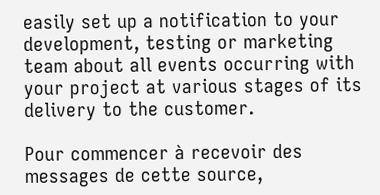easily set up a notification to your development, testing or marketing team about all events occurring with your project at various stages of its delivery to the customer.

Pour commencer à recevoir des messages de cette source,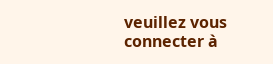veuillez vous connecter à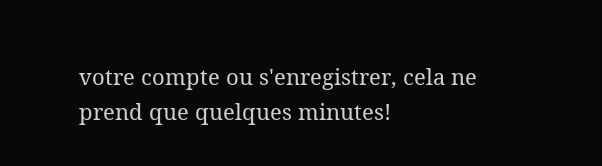votre compte ou s'enregistrer, cela ne prend que quelques minutes!